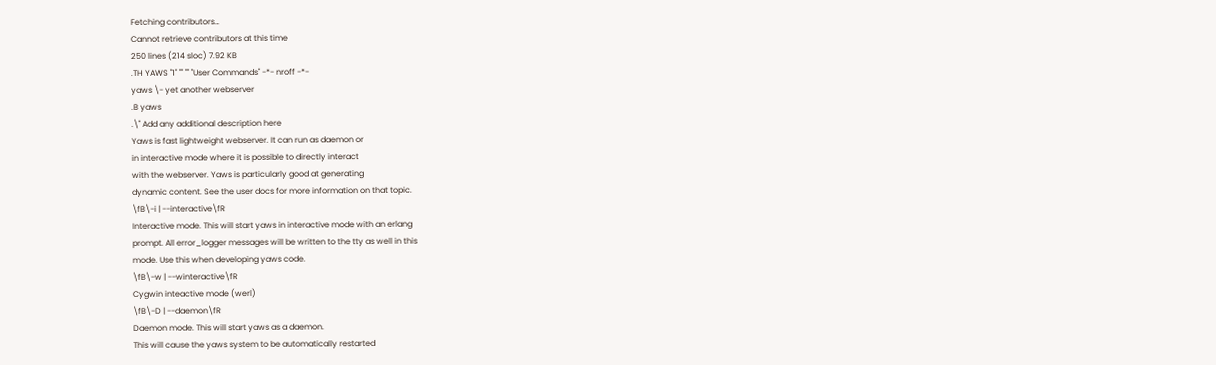Fetching contributors…
Cannot retrieve contributors at this time
250 lines (214 sloc) 7.92 KB
.TH YAWS "1" "" "" "User Commands" -*- nroff -*-
yaws \- yet another webserver
.B yaws
.\" Add any additional description here
Yaws is fast lightweight webserver. It can run as daemon or
in interactive mode where it is possible to directly interact
with the webserver. Yaws is particularly good at generating
dynamic content. See the user docs for more information on that topic.
\fB\-i | --interactive\fR
Interactive mode. This will start yaws in interactive mode with an erlang
prompt. All error_logger messages will be written to the tty as well in this
mode. Use this when developing yaws code.
\fB\-w | --winteractive\fR
Cygwin inteactive mode (werl)
\fB\-D | --daemon\fR
Daemon mode. This will start yaws as a daemon.
This will cause the yaws system to be automatically restarted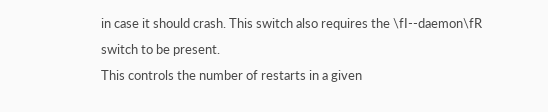in case it should crash. This switch also requires the \fI--daemon\fR
switch to be present.
This controls the number of restarts in a given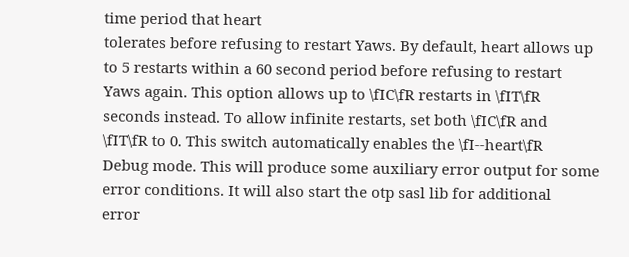time period that heart
tolerates before refusing to restart Yaws. By default, heart allows up
to 5 restarts within a 60 second period before refusing to restart
Yaws again. This option allows up to \fIC\fR restarts in \fIT\fR
seconds instead. To allow infinite restarts, set both \fIC\fR and
\fIT\fR to 0. This switch automatically enables the \fI--heart\fR
Debug mode. This will produce some auxiliary error output for some
error conditions. It will also start the otp sasl lib for additional
error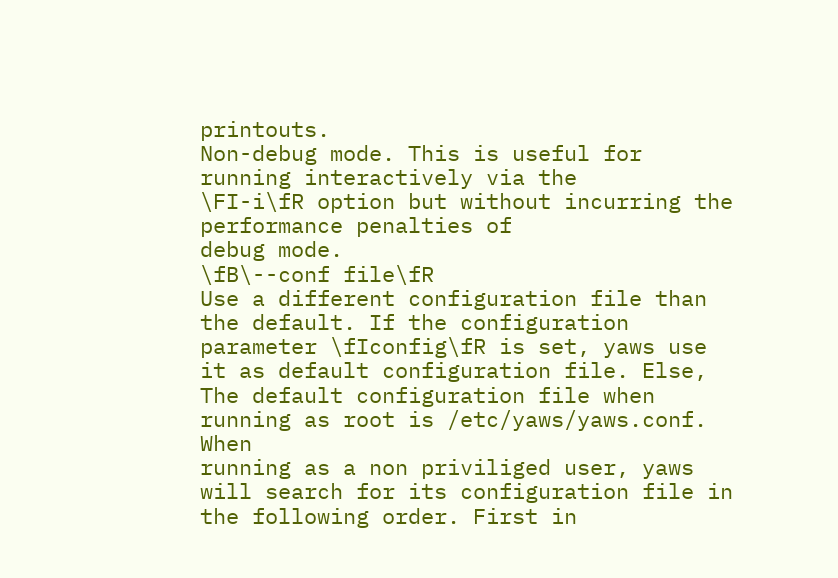printouts.
Non-debug mode. This is useful for running interactively via the
\FI-i\fR option but without incurring the performance penalties of
debug mode.
\fB\--conf file\fR
Use a different configuration file than the default. If the configuration
parameter \fIconfig\fR is set, yaws use it as default configuration file. Else,
The default configuration file when running as root is /etc/yaws/yaws.conf. When
running as a non priviliged user, yaws will search for its configuration file in
the following order. First in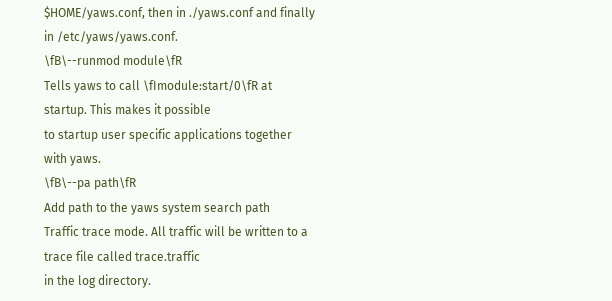$HOME/yaws.conf, then in ./yaws.conf and finally
in /etc/yaws/yaws.conf.
\fB\--runmod module\fR
Tells yaws to call \fImodule:start/0\fR at startup. This makes it possible
to startup user specific applications together with yaws.
\fB\--pa path\fR
Add path to the yaws system search path
Traffic trace mode. All traffic will be written to a trace file called trace.traffic
in the log directory.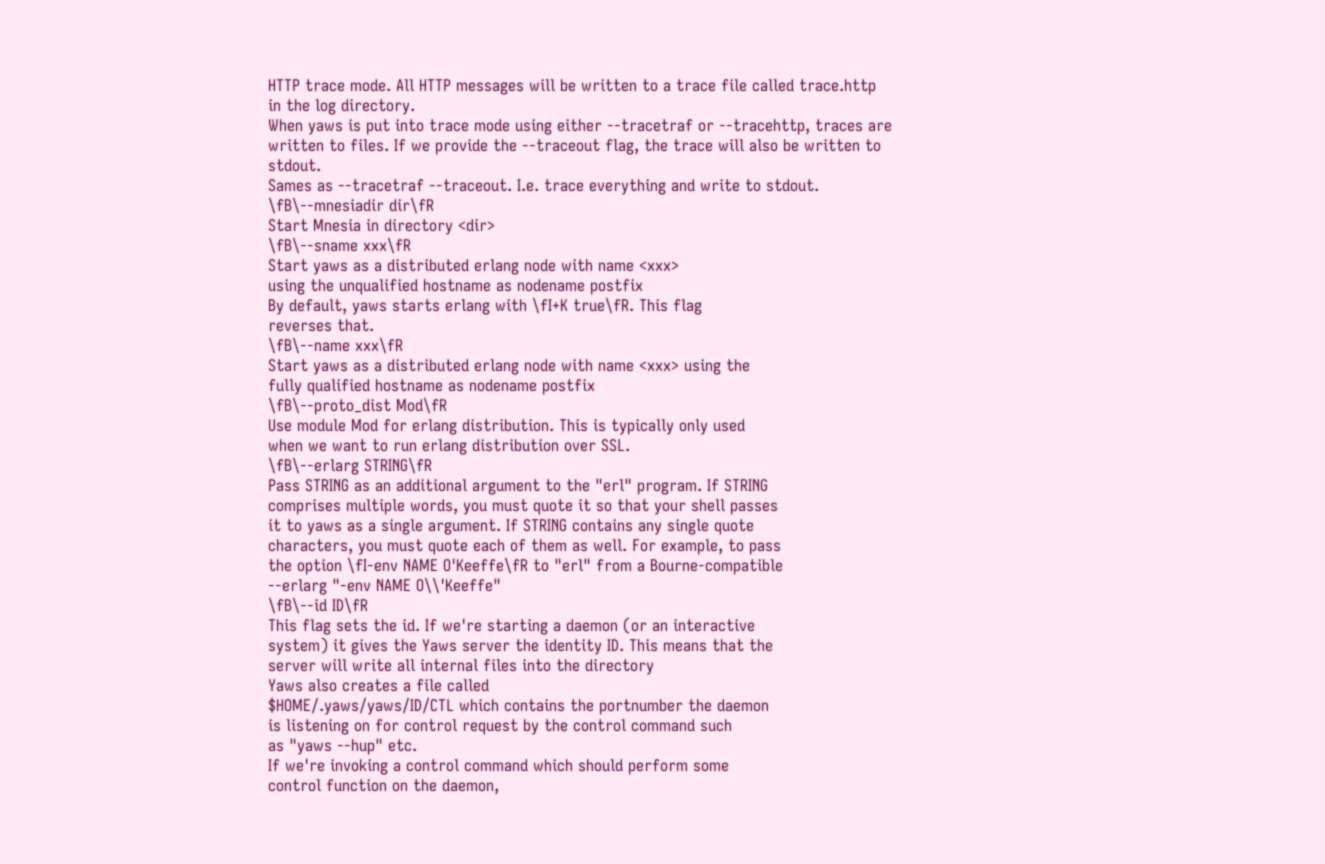HTTP trace mode. All HTTP messages will be written to a trace file called trace.http
in the log directory.
When yaws is put into trace mode using either --tracetraf or --tracehttp, traces are written to files. If we provide the --traceout flag, the trace will also be written to stdout.
Sames as --tracetraf --traceout. I.e. trace everything and write to stdout.
\fB\--mnesiadir dir\fR
Start Mnesia in directory <dir>
\fB\--sname xxx\fR
Start yaws as a distributed erlang node with name <xxx>
using the unqualified hostname as nodename postfix
By default, yaws starts erlang with \fI+K true\fR. This flag
reverses that.
\fB\--name xxx\fR
Start yaws as a distributed erlang node with name <xxx> using the
fully qualified hostname as nodename postfix
\fB\--proto_dist Mod\fR
Use module Mod for erlang distribution. This is typically only used
when we want to run erlang distribution over SSL.
\fB\--erlarg STRING\fR
Pass STRING as an additional argument to the "erl" program. If STRING
comprises multiple words, you must quote it so that your shell passes
it to yaws as a single argument. If STRING contains any single quote
characters, you must quote each of them as well. For example, to pass
the option \fI-env NAME O'Keeffe\fR to "erl" from a Bourne-compatible
--erlarg "-env NAME O\\'Keeffe"
\fB\--id ID\fR
This flag sets the id. If we're starting a daemon (or an interactive
system) it gives the Yaws server the identity ID. This means that the
server will write all internal files into the directory
Yaws also creates a file called
$HOME/.yaws/yaws/ID/CTL which contains the portnumber the daemon
is listening on for control request by the control command such
as "yaws --hup" etc.
If we're invoking a control command which should perform some
control function on the daemon,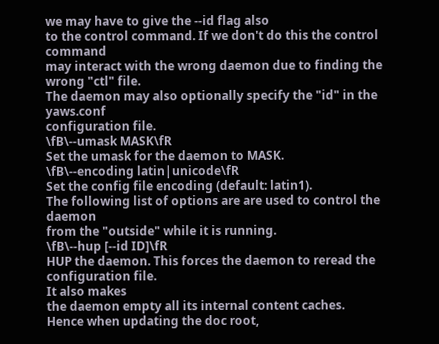we may have to give the --id flag also
to the control command. If we don't do this the control command
may interact with the wrong daemon due to finding the wrong "ctl" file.
The daemon may also optionally specify the "id" in the yaws.conf
configuration file.
\fB\--umask MASK\fR
Set the umask for the daemon to MASK.
\fB\--encoding latin|unicode\fR
Set the config file encoding (default: latin1).
The following list of options are are used to control the daemon
from the "outside" while it is running.
\fB\--hup [--id ID]\fR
HUP the daemon. This forces the daemon to reread the configuration file.
It also makes
the daemon empty all its internal content caches.
Hence when updating the doc root,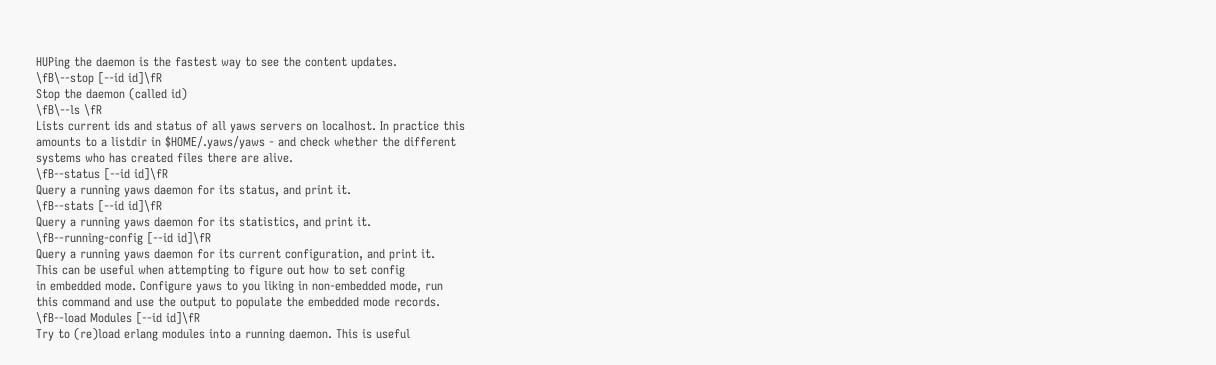HUPing the daemon is the fastest way to see the content updates.
\fB\--stop [--id id]\fR
Stop the daemon (called id)
\fB\--ls \fR
Lists current ids and status of all yaws servers on localhost. In practice this
amounts to a listdir in $HOME/.yaws/yaws - and check whether the different
systems who has created files there are alive.
\fB--status [--id id]\fR
Query a running yaws daemon for its status, and print it.
\fB--stats [--id id]\fR
Query a running yaws daemon for its statistics, and print it.
\fB--running-config [--id id]\fR
Query a running yaws daemon for its current configuration, and print it.
This can be useful when attempting to figure out how to set config
in embedded mode. Configure yaws to you liking in non-embedded mode, run
this command and use the output to populate the embedded mode records.
\fB--load Modules [--id id]\fR
Try to (re)load erlang modules into a running daemon. This is useful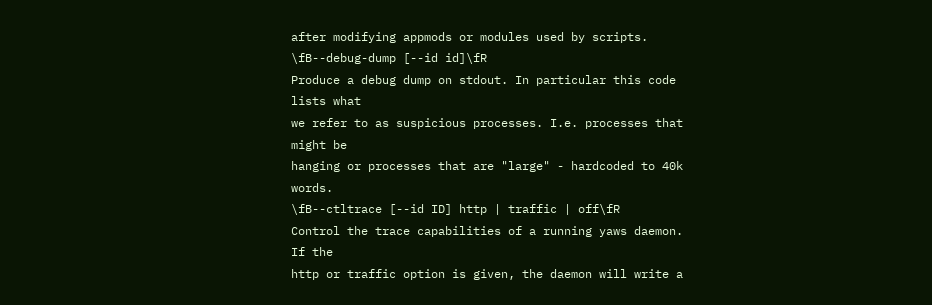after modifying appmods or modules used by scripts.
\fB--debug-dump [--id id]\fR
Produce a debug dump on stdout. In particular this code lists what
we refer to as suspicious processes. I.e. processes that might be
hanging or processes that are "large" - hardcoded to 40k words.
\fB--ctltrace [--id ID] http | traffic | off\fR
Control the trace capabilities of a running yaws daemon. If the
http or traffic option is given, the daemon will write a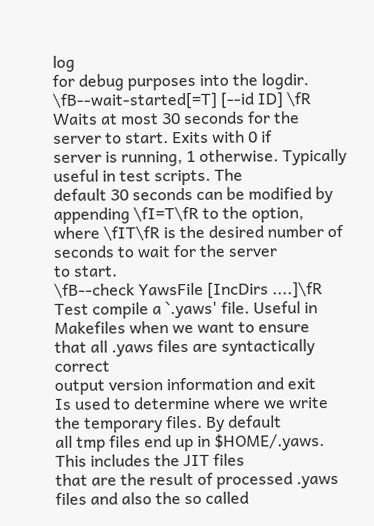log
for debug purposes into the logdir.
\fB--wait-started[=T] [--id ID] \fR
Waits at most 30 seconds for the server to start. Exits with 0 if
server is running, 1 otherwise. Typically useful in test scripts. The
default 30 seconds can be modified by appending \fI=T\fR to the option,
where \fIT\fR is the desired number of seconds to wait for the server
to start.
\fB--check YawsFile [IncDirs ....]\fR
Test compile a `.yaws' file. Useful in Makefiles when we want to ensure
that all .yaws files are syntactically correct
output version information and exit
Is used to determine where we write the temporary files. By default
all tmp files end up in $HOME/.yaws. This includes the JIT files
that are the result of processed .yaws files and also the so called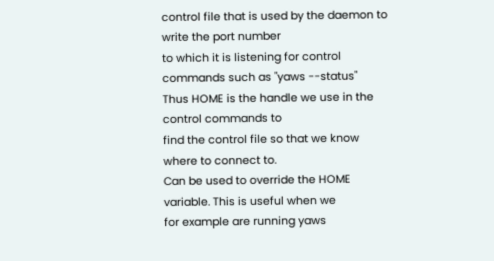control file that is used by the daemon to write the port number
to which it is listening for control commands such as "yaws --status"
Thus HOME is the handle we use in the control commands to
find the control file so that we know where to connect to.
Can be used to override the HOME variable. This is useful when we
for example are running yaws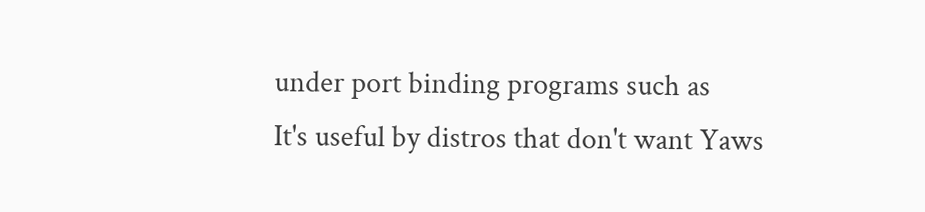under port binding programs such as
It's useful by distros that don't want Yaws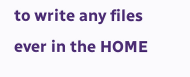to write any files
ever in the HOME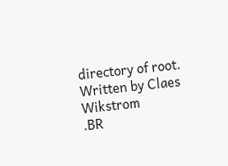directory of root.
Written by Claes Wikstrom
.BR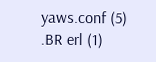yaws.conf (5)
.BR erl (1)